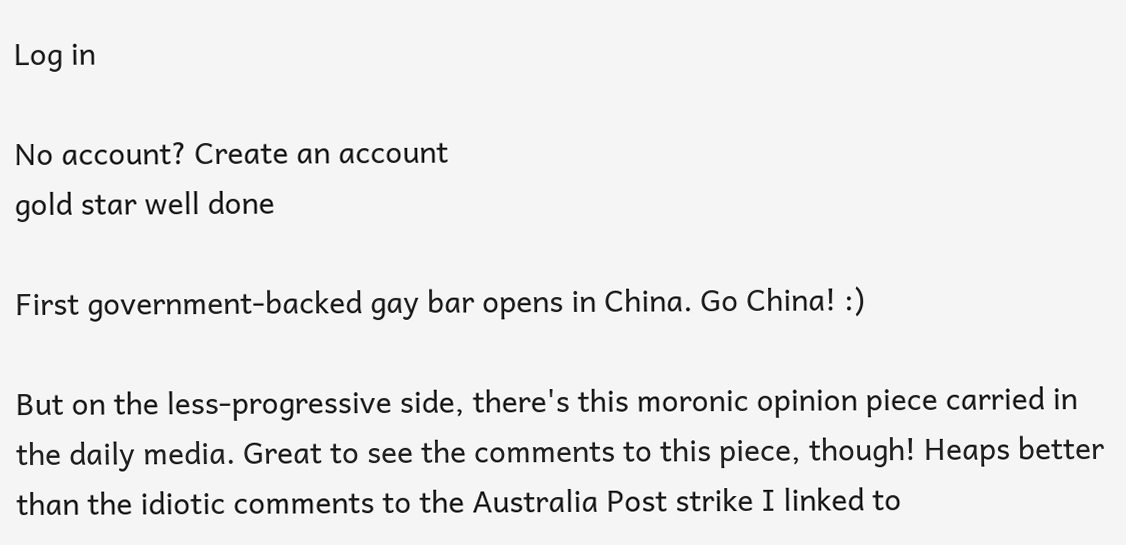Log in

No account? Create an account
gold star well done

First government-backed gay bar opens in China. Go China! :)

But on the less-progressive side, there's this moronic opinion piece carried in the daily media. Great to see the comments to this piece, though! Heaps better than the idiotic comments to the Australia Post strike I linked to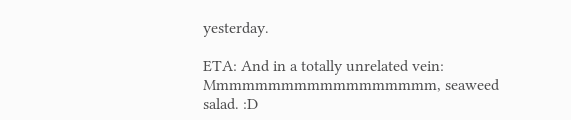yesterday.

ETA: And in a totally unrelated vein: Mmmmmmmmmmmmmmmmmm, seaweed salad. :D